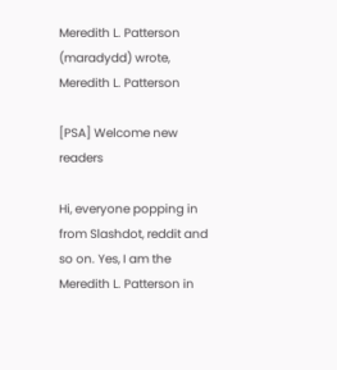Meredith L. Patterson (maradydd) wrote,
Meredith L. Patterson

[PSA] Welcome new readers

Hi, everyone popping in from Slashdot, reddit and so on. Yes, I am the Meredith L. Patterson in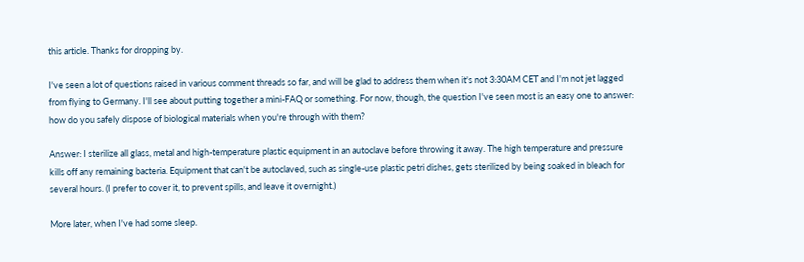this article. Thanks for dropping by.

I've seen a lot of questions raised in various comment threads so far, and will be glad to address them when it's not 3:30AM CET and I'm not jet lagged from flying to Germany. I'll see about putting together a mini-FAQ or something. For now, though, the question I've seen most is an easy one to answer: how do you safely dispose of biological materials when you're through with them?

Answer: I sterilize all glass, metal and high-temperature plastic equipment in an autoclave before throwing it away. The high temperature and pressure kills off any remaining bacteria. Equipment that can't be autoclaved, such as single-use plastic petri dishes, gets sterilized by being soaked in bleach for several hours. (I prefer to cover it, to prevent spills, and leave it overnight.)

More later, when I've had some sleep.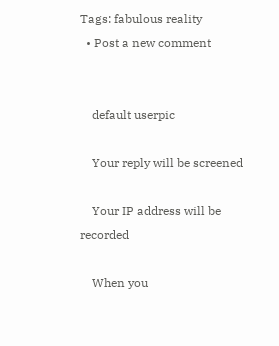Tags: fabulous reality
  • Post a new comment


    default userpic

    Your reply will be screened

    Your IP address will be recorded

    When you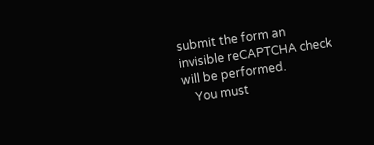submit the form an invisible reCAPTCHA check will be performed.
    You must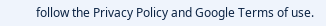follow the Privacy Policy and Google Terms of use.